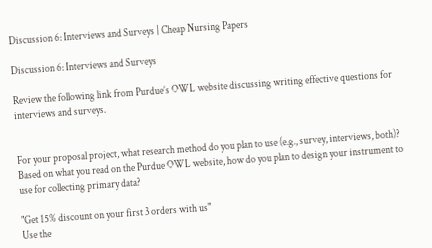Discussion 6: Interviews and Surveys | Cheap Nursing Papers

Discussion 6: Interviews and Surveys

Review the following link from Purdue’s OWL website discussing writing effective questions for interviews and surveys.


For your proposal project, what research method do you plan to use (e.g., survey, interviews, both)? Based on what you read on the Purdue OWL website, how do you plan to design your instrument to use for collecting primary data?

"Get 15% discount on your first 3 orders with us"
Use the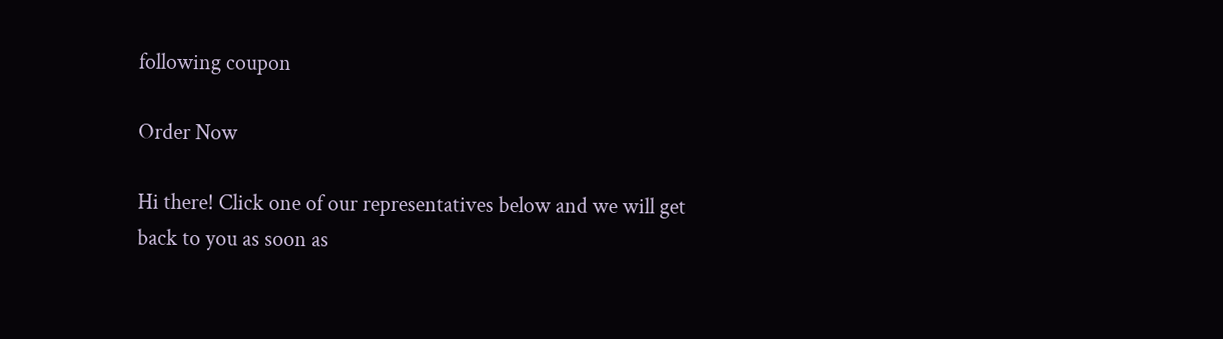following coupon

Order Now

Hi there! Click one of our representatives below and we will get back to you as soon as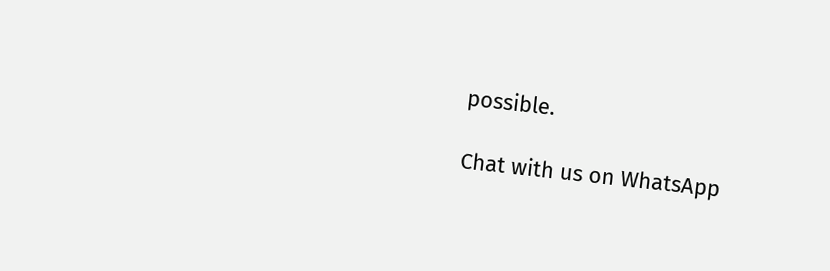possible.

Chat with us on WhatsApp